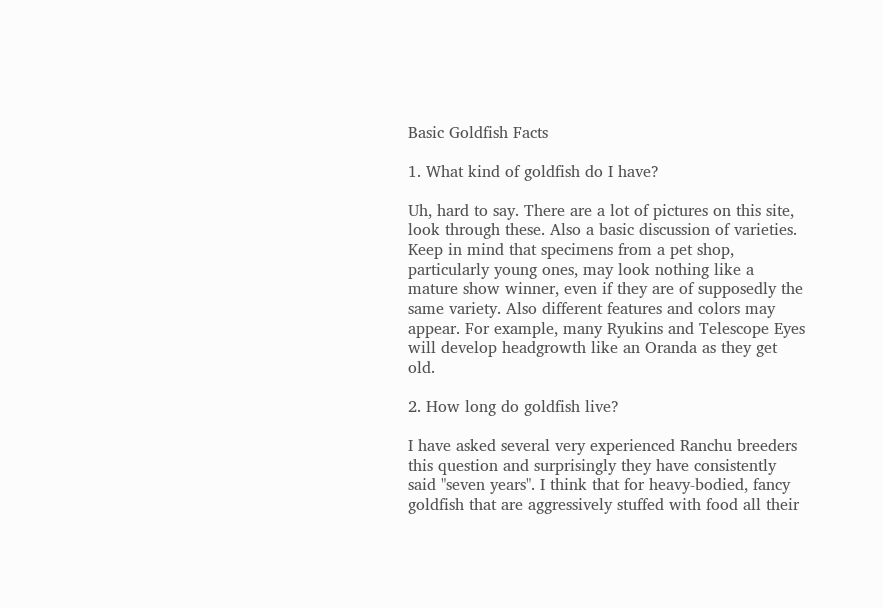Basic Goldfish Facts

1. What kind of goldfish do I have?

Uh, hard to say. There are a lot of pictures on this site, look through these. Also a basic discussion of varieties. Keep in mind that specimens from a pet shop, particularly young ones, may look nothing like a mature show winner, even if they are of supposedly the same variety. Also different features and colors may appear. For example, many Ryukins and Telescope Eyes will develop headgrowth like an Oranda as they get old.

2. How long do goldfish live?

I have asked several very experienced Ranchu breeders this question and surprisingly they have consistently said "seven years". I think that for heavy-bodied, fancy goldfish that are aggressively stuffed with food all their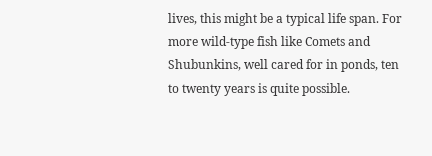lives, this might be a typical life span. For more wild-type fish like Comets and Shubunkins, well cared for in ponds, ten to twenty years is quite possible.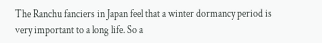The Ranchu fanciers in Japan feel that a winter dormancy period is very important to a long life. So a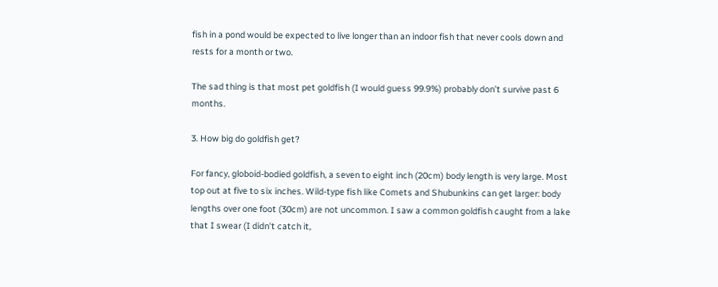fish in a pond would be expected to live longer than an indoor fish that never cools down and rests for a month or two.

The sad thing is that most pet goldfish (I would guess 99.9%) probably don’t survive past 6 months.

3. How big do goldfish get?

For fancy, globoid-bodied goldfish, a seven to eight inch (20cm) body length is very large. Most top out at five to six inches. Wild-type fish like Comets and Shubunkins can get larger: body lengths over one foot (30cm) are not uncommon. I saw a common goldfish caught from a lake that I swear (I didn't catch it,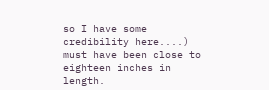so I have some credibility here....) must have been close to eighteen inches in length.